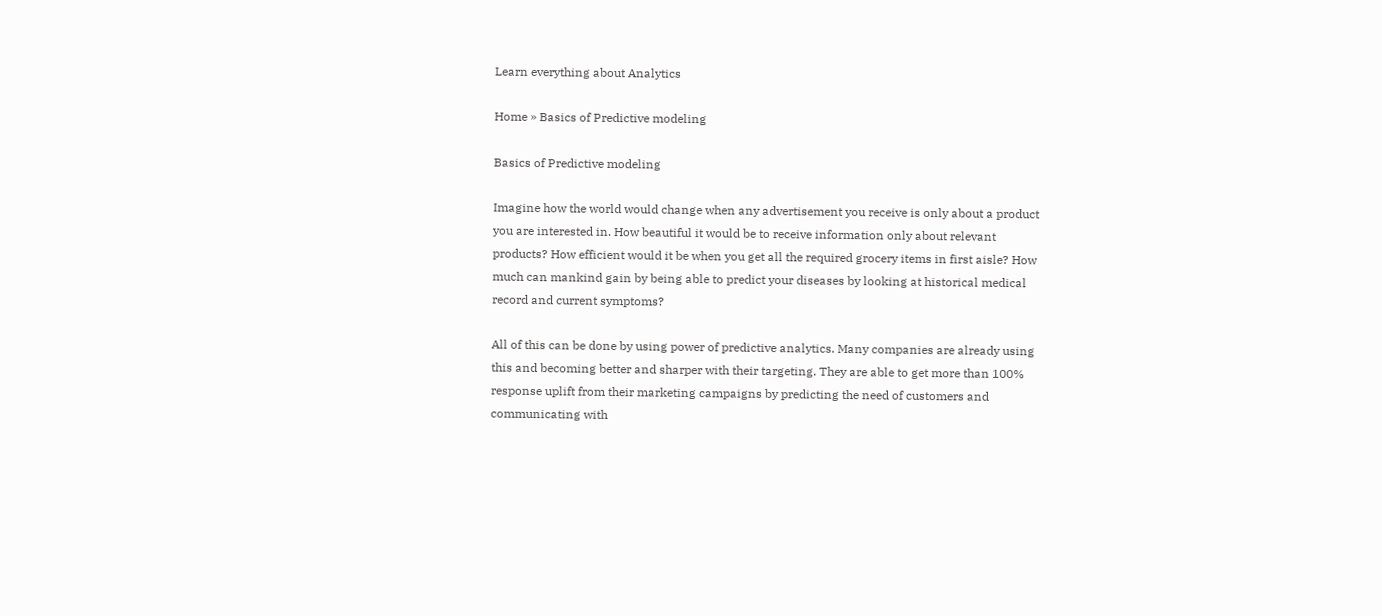Learn everything about Analytics

Home » Basics of Predictive modeling

Basics of Predictive modeling

Imagine how the world would change when any advertisement you receive is only about a product you are interested in. How beautiful it would be to receive information only about relevant products? How efficient would it be when you get all the required grocery items in first aisle? How much can mankind gain by being able to predict your diseases by looking at historical medical record and current symptoms?

All of this can be done by using power of predictive analytics. Many companies are already using this and becoming better and sharper with their targeting. They are able to get more than 100% response uplift from their marketing campaigns by predicting the need of customers and communicating with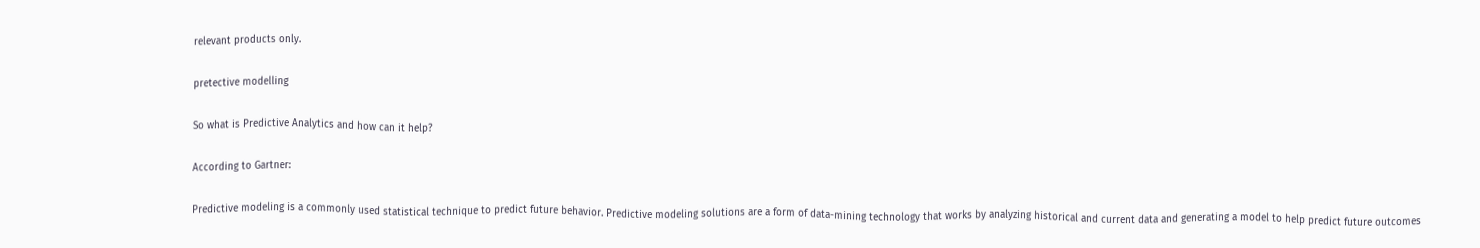relevant products only.

pretective modelling

So what is Predictive Analytics and how can it help?

According to Gartner:

Predictive modeling is a commonly used statistical technique to predict future behavior. Predictive modeling solutions are a form of data-mining technology that works by analyzing historical and current data and generating a model to help predict future outcomes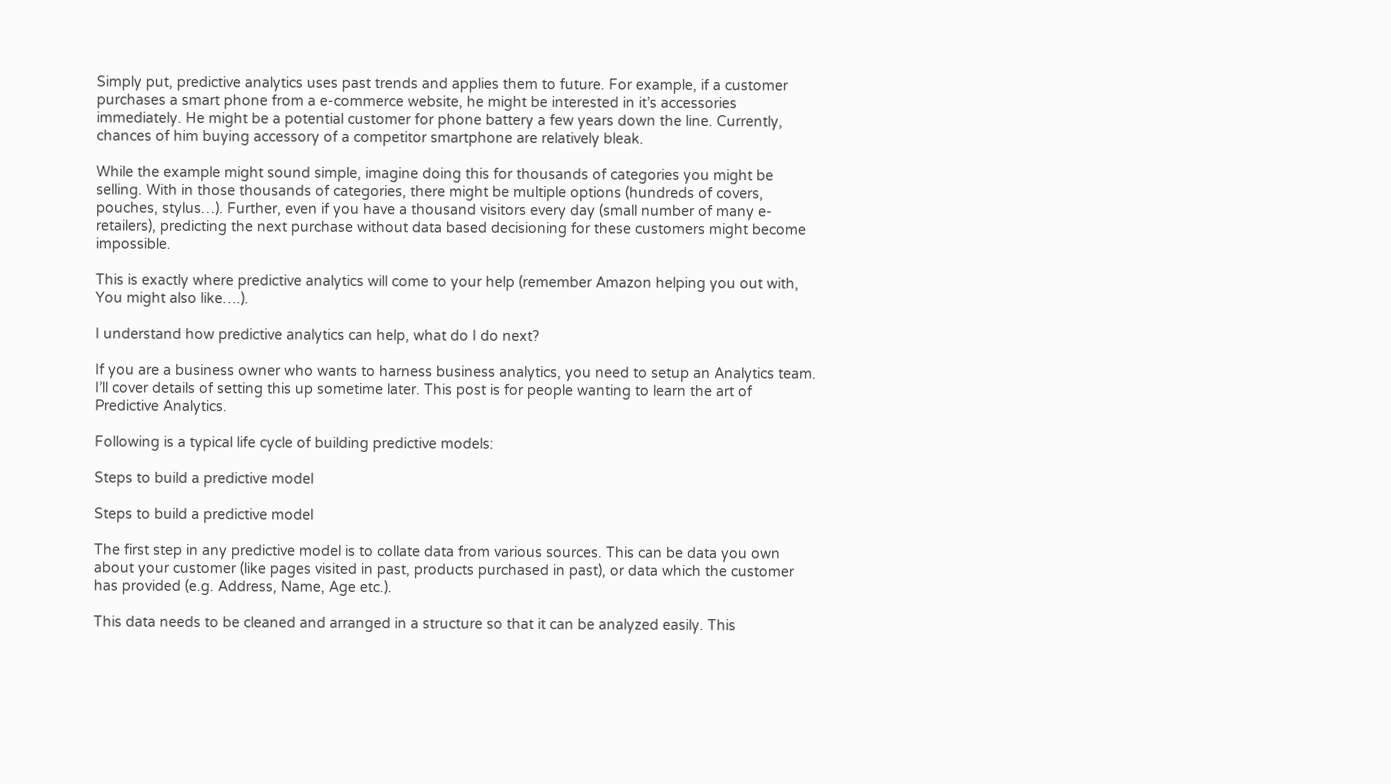Simply put, predictive analytics uses past trends and applies them to future. For example, if a customer purchases a smart phone from a e-commerce website, he might be interested in it’s accessories immediately. He might be a potential customer for phone battery a few years down the line. Currently, chances of him buying accessory of a competitor smartphone are relatively bleak.

While the example might sound simple, imagine doing this for thousands of categories you might be selling. With in those thousands of categories, there might be multiple options (hundreds of covers, pouches, stylus…). Further, even if you have a thousand visitors every day (small number of many e-retailers), predicting the next purchase without data based decisioning for these customers might become impossible.

This is exactly where predictive analytics will come to your help (remember Amazon helping you out with, You might also like….).

I understand how predictive analytics can help, what do I do next?

If you are a business owner who wants to harness business analytics, you need to setup an Analytics team. I’ll cover details of setting this up sometime later. This post is for people wanting to learn the art of Predictive Analytics.

Following is a typical life cycle of building predictive models:

Steps to build a predictive model

Steps to build a predictive model

The first step in any predictive model is to collate data from various sources. This can be data you own about your customer (like pages visited in past, products purchased in past), or data which the customer has provided (e.g. Address, Name, Age etc.).

This data needs to be cleaned and arranged in a structure so that it can be analyzed easily. This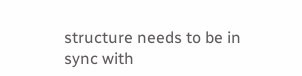structure needs to be in sync with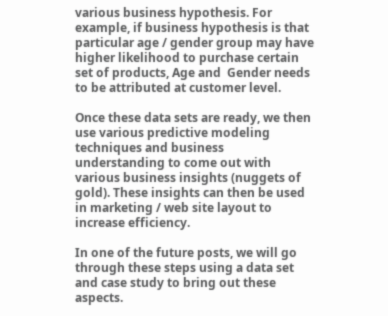various business hypothesis. For example, if business hypothesis is that particular age / gender group may have higher likelihood to purchase certain set of products, Age and  Gender needs to be attributed at customer level.

Once these data sets are ready, we then use various predictive modeling techniques and business understanding to come out with various business insights (nuggets of gold). These insights can then be used in marketing / web site layout to increase efficiency.

In one of the future posts, we will go through these steps using a data set and case study to bring out these aspects.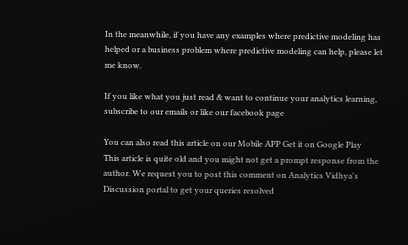In the meanwhile, if you have any examples where predictive modeling has helped or a business problem where predictive modeling can help, please let me know.

If you like what you just read & want to continue your analytics learning, subscribe to our emails or like our facebook page

You can also read this article on our Mobile APP Get it on Google Play
This article is quite old and you might not get a prompt response from the author. We request you to post this comment on Analytics Vidhya's Discussion portal to get your queries resolved